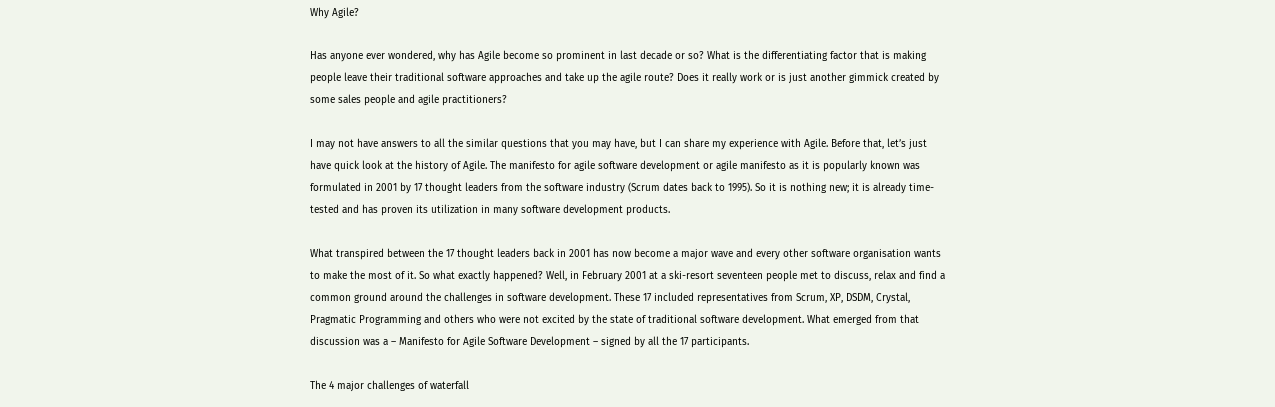Why Agile?

Has anyone ever wondered, why has Agile become so prominent in last decade or so? What is the differentiating factor that is making people leave their traditional software approaches and take up the agile route? Does it really work or is just another gimmick created by some sales people and agile practitioners?

I may not have answers to all the similar questions that you may have, but I can share my experience with Agile. Before that, let’s just have quick look at the history of Agile. The manifesto for agile software development or agile manifesto as it is popularly known was formulated in 2001 by 17 thought leaders from the software industry (Scrum dates back to 1995). So it is nothing new; it is already time-tested and has proven its utilization in many software development products.

What transpired between the 17 thought leaders back in 2001 has now become a major wave and every other software organisation wants to make the most of it. So what exactly happened? Well, in February 2001 at a ski-resort seventeen people met to discuss, relax and find a common ground around the challenges in software development. These 17 included representatives from Scrum, XP, DSDM, Crystal, Pragmatic Programming and others who were not excited by the state of traditional software development. What emerged from that discussion was a – Manifesto for Agile Software Development – signed by all the 17 participants.

The 4 major challenges of waterfall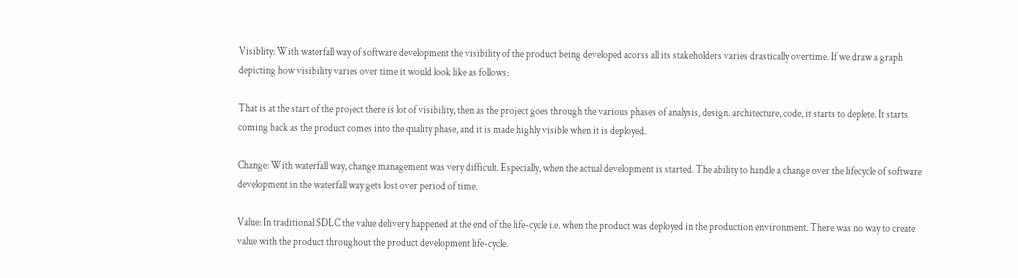Visiblity: With waterfall way of software development the visibility of the product being developed acorss all its stakeholders varies drastically overtime. If we draw a graph depicting how visibility varies over time it would look like as follows:

That is at the start of the project there is lot of visibility, then as the project goes through the various phases of analysis, design. architecture, code, it starts to deplete. It starts coming back as the product comes into the quality phase, and it is made highly visible when it is deployed.

Change: With waterfall way, change management was very difficult. Especially, when the actual development is started. The ability to handle a change over the lifecycle of software development in the waterfall way gets lost over period of time.

Value: In traditional SDLC the value delivery happened at the end of the life-cycle i.e. when the product was deployed in the production environment. There was no way to create value with the product throughout the product development life-cycle.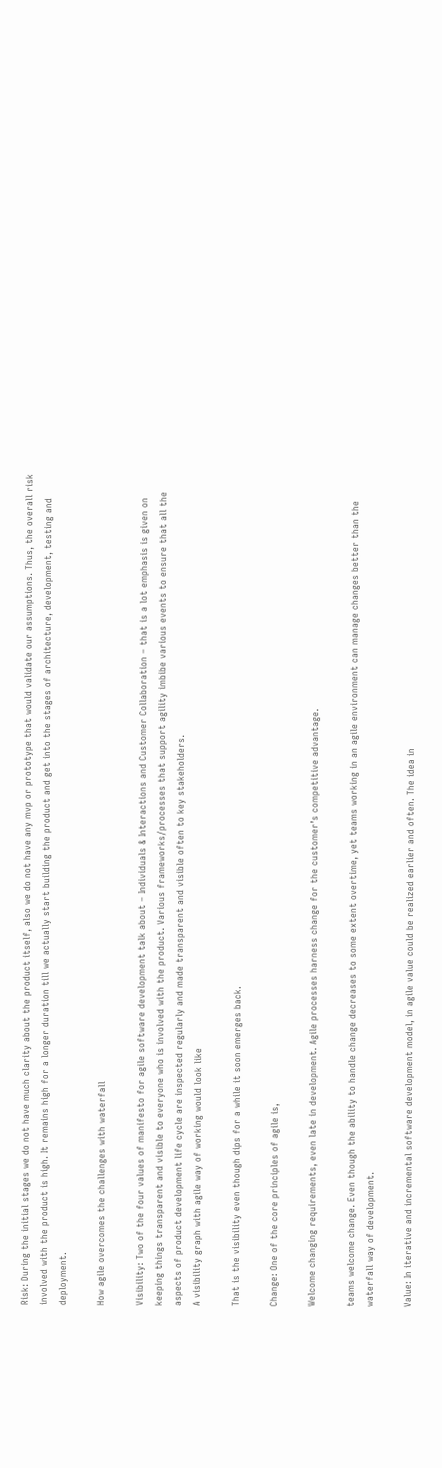Risk: During the initial stages we do not have much clarity about the product itself, also we do not have any mvp or prototype that would validate our assumptions. Thus, the overall risk involved with the product is high. It remains high for a longer duration till we actually start building the product and get into the stages of architecture, development, testing and deployment.

How agile overcomes the challenges with waterfall

Visibility: Two of the four values of manifesto for agile software development talk about – Individuals & Interactions and Customer Collaboration – that is a lot emphasis is given on keeping things transparent and visible to everyone who is involved with the product. Various frameworks/processes that support agility imbibe various events to ensure that all the aspects of product development life cycle are inspected regularly and made transparent and visible often to key stakeholders.
A visibility graph with agile way of working would look like

That is the visibility even though dips for a while it soon emerges back.

Change: One of the core principles of agile is,

Welcome changing requirements, even late in development. Agile processes harness change for the customer’s competitive advantage.

teams welcome change. Even though the ability to handle change decreases to some extent overtime, yet teams working in an agile environment can manage changes better than the waterfall way of development.

Value: In iterative and incremental software development model, in agile value could be realized earlier and often. The idea in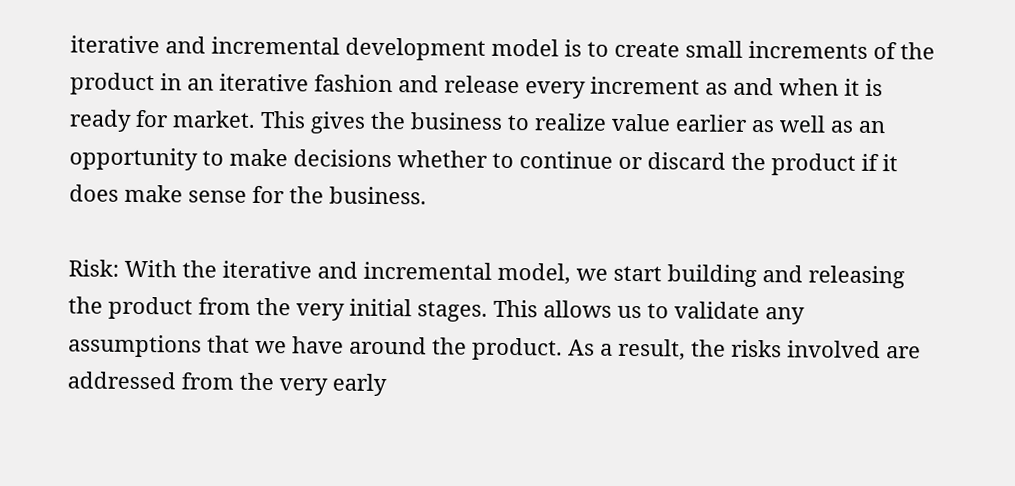iterative and incremental development model is to create small increments of the product in an iterative fashion and release every increment as and when it is ready for market. This gives the business to realize value earlier as well as an opportunity to make decisions whether to continue or discard the product if it does make sense for the business.

Risk: With the iterative and incremental model, we start building and releasing the product from the very initial stages. This allows us to validate any assumptions that we have around the product. As a result, the risks involved are addressed from the very early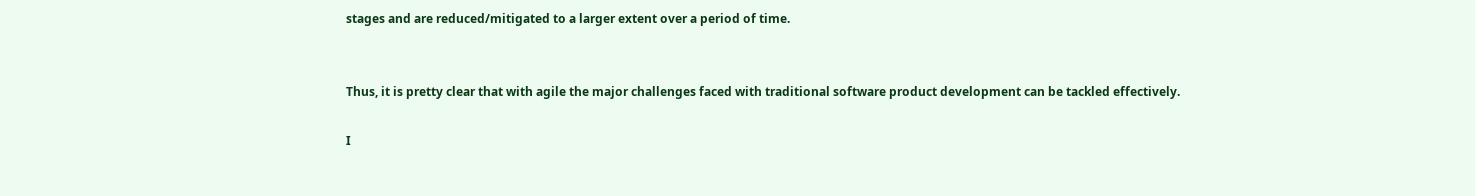stages and are reduced/mitigated to a larger extent over a period of time.


Thus, it is pretty clear that with agile the major challenges faced with traditional software product development can be tackled effectively.

I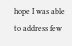hope I was able to address few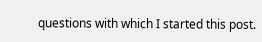questions with which I started this post.